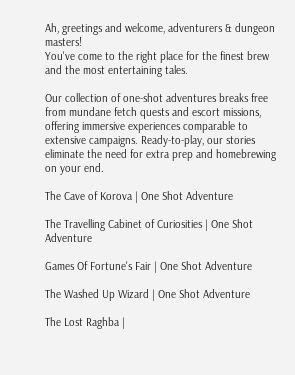Ah, greetings and welcome, adventurers & dungeon masters!
You've come to the right place for the finest brew and the most entertaining tales.

Our collection of one-shot adventures breaks free from mundane fetch quests and escort missions, offering immersive experiences comparable to extensive campaigns. Ready-to-play, our stories eliminate the need for extra prep and homebrewing on your end.

The Cave of Korova | One Shot Adventure

The Travelling Cabinet of Curiosities | One Shot Adventure

Games Of Fortune's Fair | One Shot Adventure

The Washed Up Wizard | One Shot Adventure

The Lost Raghba |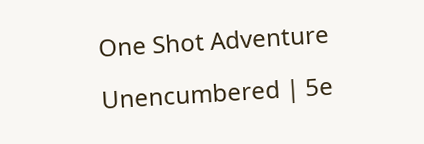One Shot Adventure

Unencumbered | 5e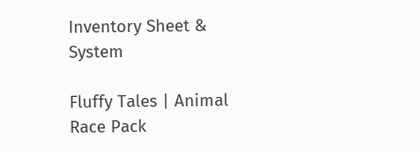Inventory Sheet & System

Fluffy Tales | Animal Race Pack